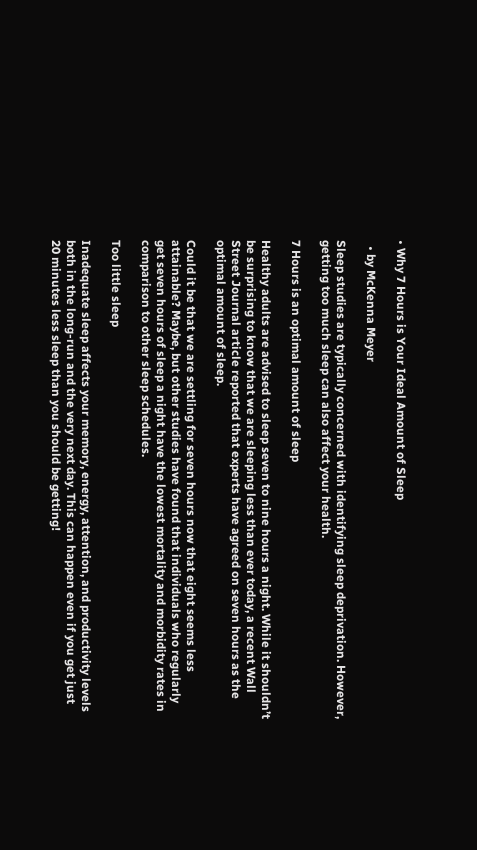• Why 7 Hours is Your Ideal Amount of Sleep

  • by McKenna Meyer

Sleep studies are typically concerned with identifying sleep deprivation. However, getting too much sleep can also affect your health.

7 Hours is an optimal amount of sleep

Healthy adults are advised to sleep seven to nine hours a night. While it shouldn’t be surprising to know that we are sleeping less than ever today, a recent Wall Street Journal article reported that experts have agreed on seven hours as the optimal amount of sleep.

Could it be that we are settling for seven hours now that eight seems less attainable? Maybe, but other studies have found that individuals who regularly get seven hours of sleep a night have the lowest mortality and morbidity rates in comparison to other sleep schedules.

Too little sleep

Inadequate sleep affects your memory, energy, attention, and productivity levels both in the long-run and the very next day. This can happen even if you get just 20 minutes less sleep than you should be getting!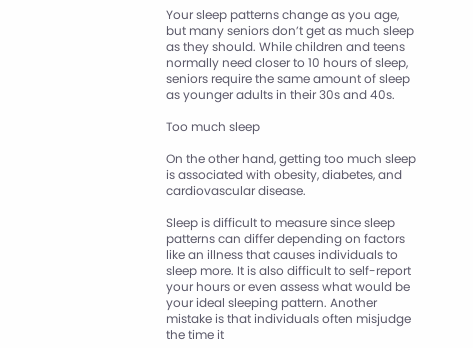Your sleep patterns change as you age, but many seniors don’t get as much sleep as they should. While children and teens normally need closer to 10 hours of sleep, seniors require the same amount of sleep as younger adults in their 30s and 40s.

Too much sleep

On the other hand, getting too much sleep is associated with obesity, diabetes, and cardiovascular disease.

Sleep is difficult to measure since sleep patterns can differ depending on factors like an illness that causes individuals to sleep more. It is also difficult to self-report your hours or even assess what would be your ideal sleeping pattern. Another mistake is that individuals often misjudge the time it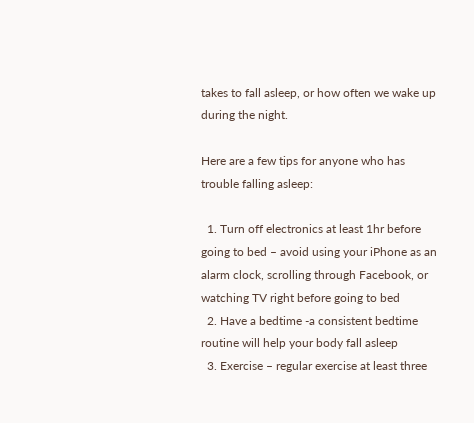takes to fall asleep, or how often we wake up during the night.

Here are a few tips for anyone who has trouble falling asleep:

  1. Turn off electronics at least 1hr before going to bed – avoid using your iPhone as an alarm clock, scrolling through Facebook, or watching TV right before going to bed
  2. Have a bedtime -a consistent bedtime routine will help your body fall asleep
  3. Exercise – regular exercise at least three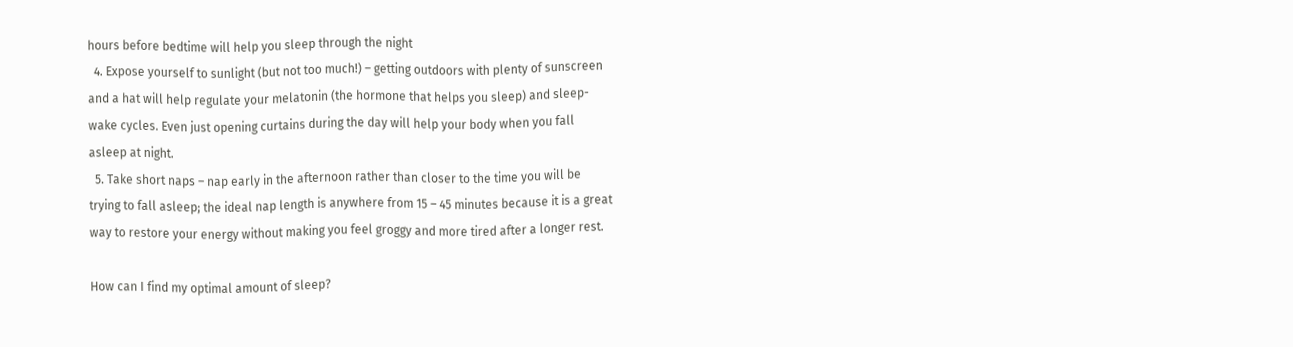hours before bedtime will help you sleep through the night
  4. Expose yourself to sunlight (but not too much!) – getting outdoors with plenty of sunscreen and a hat will help regulate your melatonin (the hormone that helps you sleep) and sleep-wake cycles. Even just opening curtains during the day will help your body when you fall asleep at night.
  5. Take short naps – nap early in the afternoon rather than closer to the time you will be trying to fall asleep; the ideal nap length is anywhere from 15 – 45 minutes because it is a great way to restore your energy without making you feel groggy and more tired after a longer rest.

How can I find my optimal amount of sleep?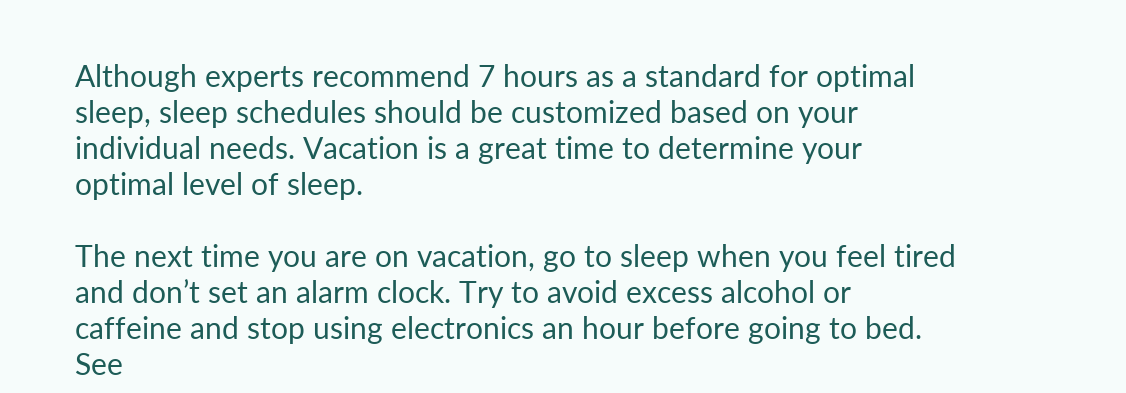Although experts recommend 7 hours as a standard for optimal sleep, sleep schedules should be customized based on your individual needs. Vacation is a great time to determine your optimal level of sleep.

The next time you are on vacation, go to sleep when you feel tired and don’t set an alarm clock. Try to avoid excess alcohol or caffeine and stop using electronics an hour before going to bed. See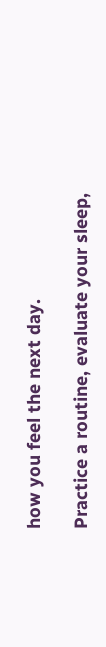how you feel the next day.

Practice a routine, evaluate your sleep,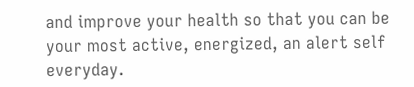and improve your health so that you can be your most active, energized, an alert self everyday.